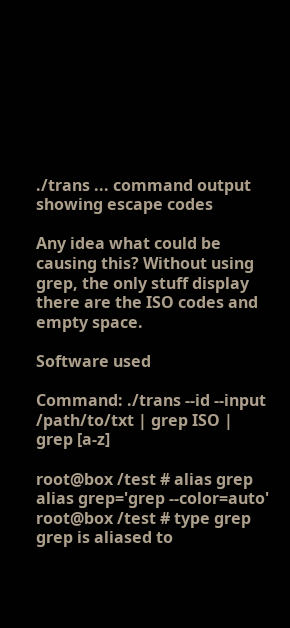./trans ... command output showing escape codes

Any idea what could be causing this? Without using grep, the only stuff display there are the ISO codes and empty space.

Software used

Command: ./trans --id --input /path/to/txt | grep ISO | grep [a-z]

root@box /test # alias grep
alias grep='grep --color=auto'
root@box /test # type grep
grep is aliased to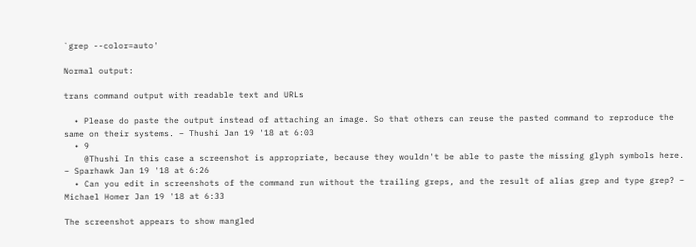`grep --color=auto'

Normal output:

trans command output with readable text and URLs

  • Please do paste the output instead of attaching an image. So that others can reuse the pasted command to reproduce the same on their systems. – Thushi Jan 19 '18 at 6:03
  • 9
    @Thushi In this case a screenshot is appropriate, because they wouldn't be able to paste the missing glyph symbols here. – Sparhawk Jan 19 '18 at 6:26
  • Can you edit in screenshots of the command run without the trailing greps, and the result of alias grep and type grep? – Michael Homer Jan 19 '18 at 6:33

The screenshot appears to show mangled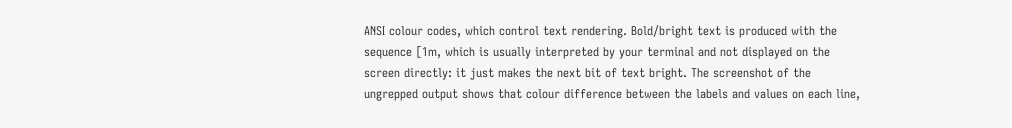ANSI colour codes, which control text rendering. Bold/bright text is produced with the sequence [1m, which is usually interpreted by your terminal and not displayed on the screen directly: it just makes the next bit of text bright. The screenshot of the ungrepped output shows that colour difference between the labels and values on each line,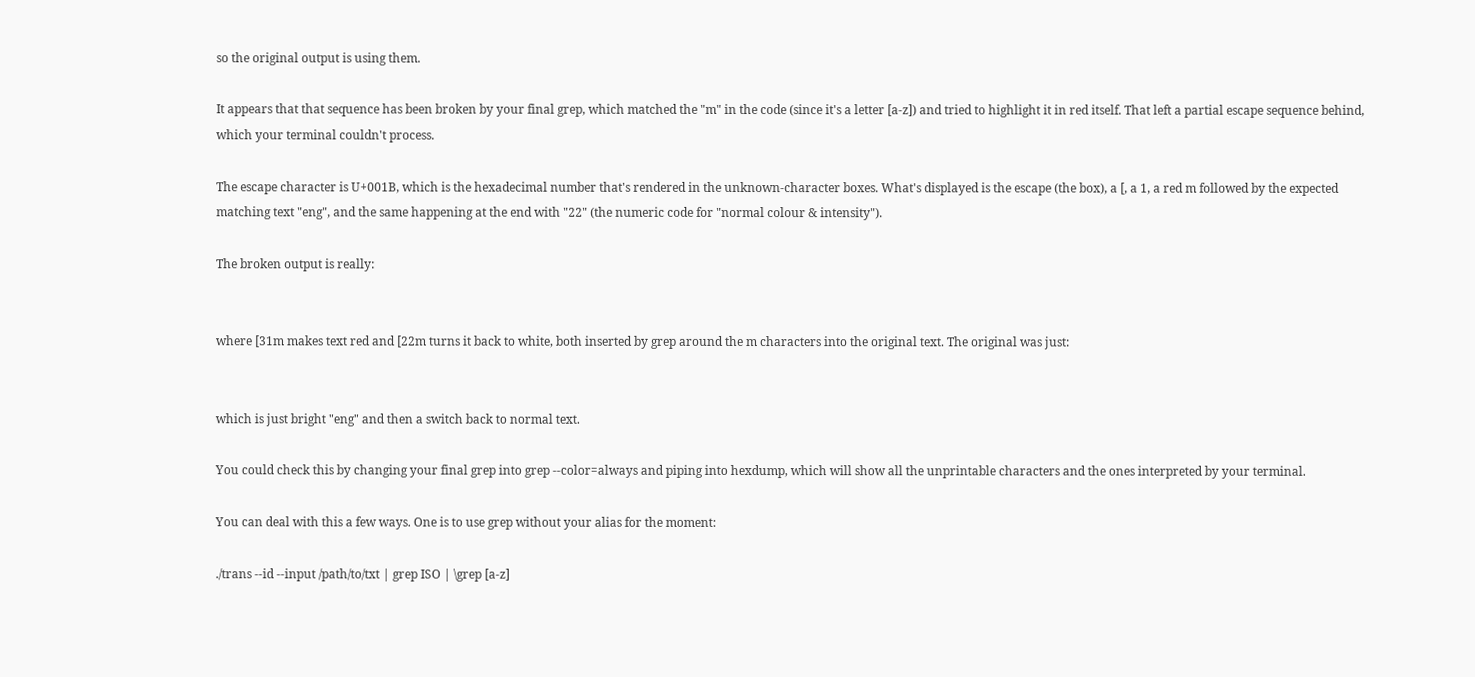so the original output is using them.

It appears that that sequence has been broken by your final grep, which matched the "m" in the code (since it's a letter [a-z]) and tried to highlight it in red itself. That left a partial escape sequence behind, which your terminal couldn't process.

The escape character is U+001B, which is the hexadecimal number that's rendered in the unknown-character boxes. What's displayed is the escape (the box), a [, a 1, a red m followed by the expected matching text "eng", and the same happening at the end with "22" (the numeric code for "normal colour & intensity").

The broken output is really:


where [31m makes text red and [22m turns it back to white, both inserted by grep around the m characters into the original text. The original was just:


which is just bright "eng" and then a switch back to normal text.

You could check this by changing your final grep into grep --color=always and piping into hexdump, which will show all the unprintable characters and the ones interpreted by your terminal.

You can deal with this a few ways. One is to use grep without your alias for the moment:

./trans --id --input /path/to/txt | grep ISO | \grep [a-z]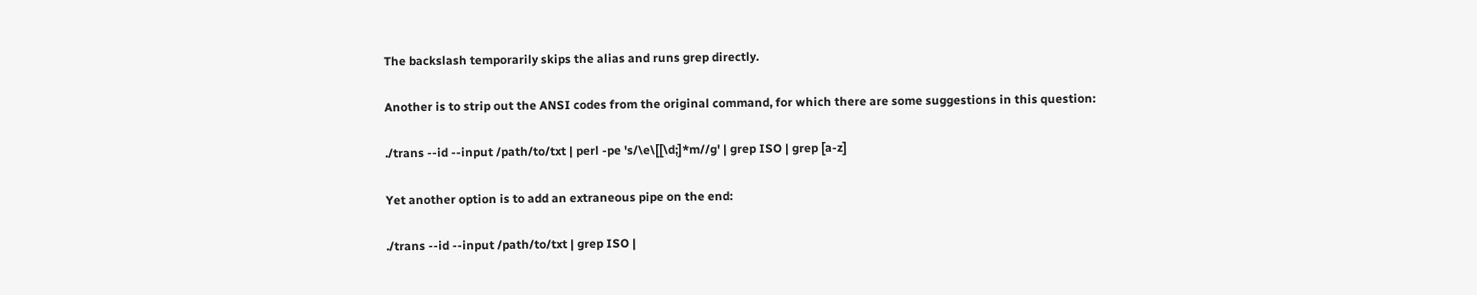The backslash temporarily skips the alias and runs grep directly.

Another is to strip out the ANSI codes from the original command, for which there are some suggestions in this question:

./trans --id --input /path/to/txt | perl -pe 's/\e\[[\d;]*m//g' | grep ISO | grep [a-z]

Yet another option is to add an extraneous pipe on the end:

./trans --id --input /path/to/txt | grep ISO |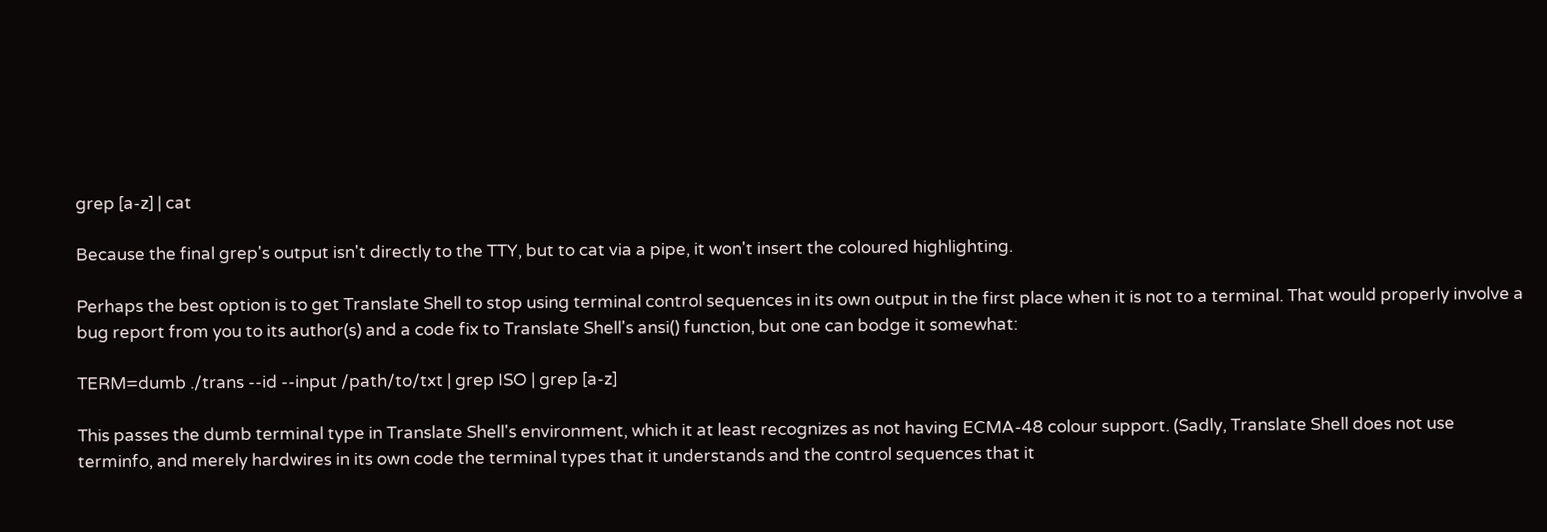grep [a-z] | cat

Because the final grep's output isn't directly to the TTY, but to cat via a pipe, it won't insert the coloured highlighting.

Perhaps the best option is to get Translate Shell to stop using terminal control sequences in its own output in the first place when it is not to a terminal. That would properly involve a bug report from you to its author(s) and a code fix to Translate Shell's ansi() function, but one can bodge it somewhat:

TERM=dumb ./trans --id --input /path/to/txt | grep ISO | grep [a-z]

This passes the dumb terminal type in Translate Shell's environment, which it at least recognizes as not having ECMA-48 colour support. (Sadly, Translate Shell does not use terminfo, and merely hardwires in its own code the terminal types that it understands and the control sequences that it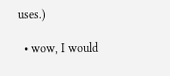uses.)

  • wow, I would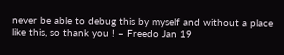never be able to debug this by myself and without a place like this, so thank you ! – Freedo Jan 19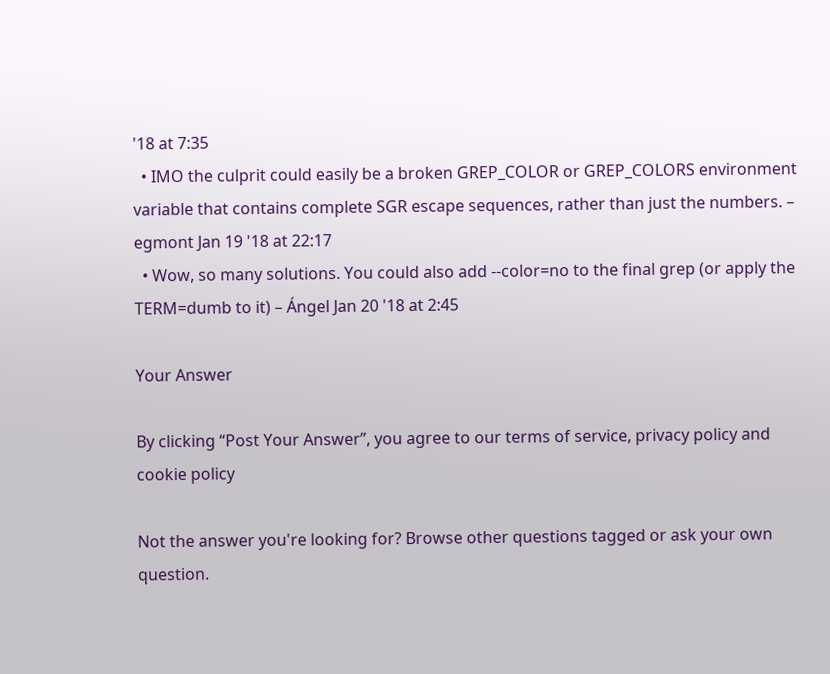'18 at 7:35
  • IMO the culprit could easily be a broken GREP_COLOR or GREP_COLORS environment variable that contains complete SGR escape sequences, rather than just the numbers. – egmont Jan 19 '18 at 22:17
  • Wow, so many solutions. You could also add --color=no to the final grep (or apply the TERM=dumb to it) – Ángel Jan 20 '18 at 2:45

Your Answer

By clicking “Post Your Answer”, you agree to our terms of service, privacy policy and cookie policy

Not the answer you're looking for? Browse other questions tagged or ask your own question.